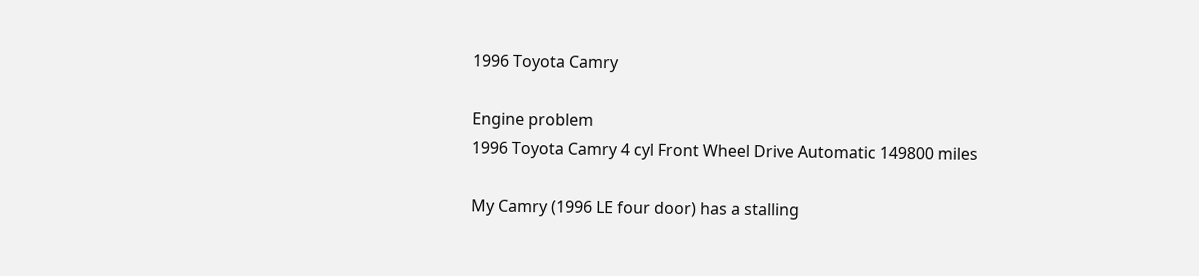1996 Toyota Camry

Engine problem
1996 Toyota Camry 4 cyl Front Wheel Drive Automatic 149800 miles

My Camry (1996 LE four door) has a stalling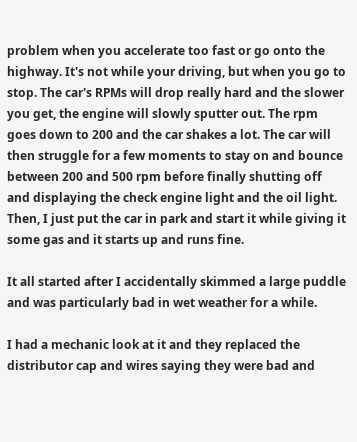problem when you accelerate too fast or go onto the highway. It's not while your driving, but when you go to stop. The car's RPMs will drop really hard and the slower you get, the engine will slowly sputter out. The rpm goes down to 200 and the car shakes a lot. The car will then struggle for a few moments to stay on and bounce between 200 and 500 rpm before finally shutting off and displaying the check engine light and the oil light. Then, I just put the car in park and start it while giving it some gas and it starts up and runs fine.

It all started after I accidentally skimmed a large puddle and was particularly bad in wet weather for a while.

I had a mechanic look at it and they replaced the distributor cap and wires saying they were bad and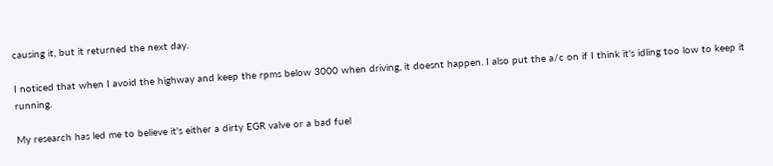causing it, but it returned the next day.

I noticed that when I avoid the highway and keep the rpms below 3000 when driving, it doesnt happen. I also put the a/c on if I think it's idling too low to keep it running.

My research has led me to believe it's either a dirty EGR valve or a bad fuel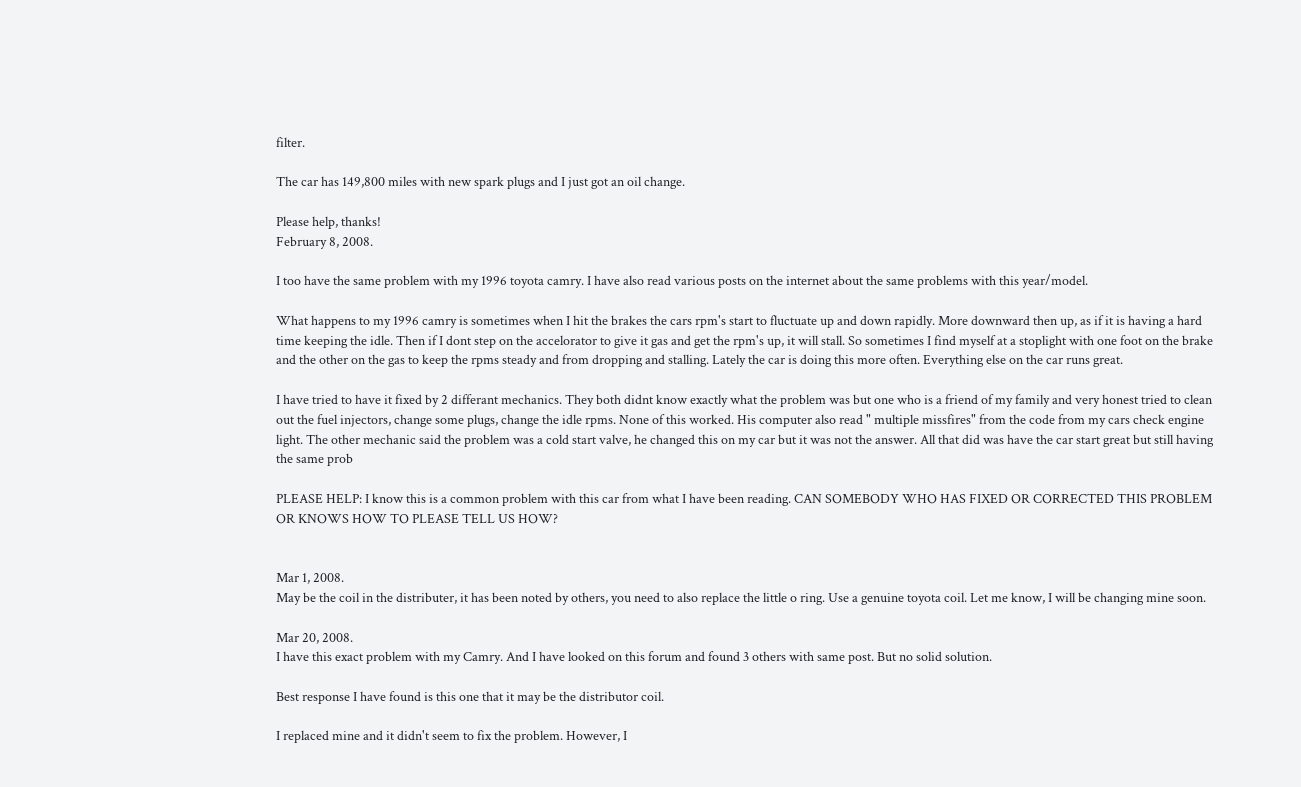filter.

The car has 149,800 miles with new spark plugs and I just got an oil change.

Please help, thanks!
February 8, 2008.

I too have the same problem with my 1996 toyota camry. I have also read various posts on the internet about the same problems with this year/model.

What happens to my 1996 camry is sometimes when I hit the brakes the cars rpm's start to fluctuate up and down rapidly. More downward then up, as if it is having a hard time keeping the idle. Then if I dont step on the accelorator to give it gas and get the rpm's up, it will stall. So sometimes I find myself at a stoplight with one foot on the brake and the other on the gas to keep the rpms steady and from dropping and stalling. Lately the car is doing this more often. Everything else on the car runs great.

I have tried to have it fixed by 2 differant mechanics. They both didnt know exactly what the problem was but one who is a friend of my family and very honest tried to clean out the fuel injectors, change some plugs, change the idle rpms. None of this worked. His computer also read " multiple missfires" from the code from my cars check engine light. The other mechanic said the problem was a cold start valve, he changed this on my car but it was not the answer. All that did was have the car start great but still having the same prob

PLEASE HELP: I know this is a common problem with this car from what I have been reading. CAN SOMEBODY WHO HAS FIXED OR CORRECTED THIS PROBLEM OR KNOWS HOW TO PLEASE TELL US HOW?


Mar 1, 2008.
May be the coil in the distributer, it has been noted by others, you need to also replace the little o ring. Use a genuine toyota coil. Let me know, I will be changing mine soon.

Mar 20, 2008.
I have this exact problem with my Camry. And I have looked on this forum and found 3 others with same post. But no solid solution.

Best response I have found is this one that it may be the distributor coil.

I replaced mine and it didn't seem to fix the problem. However, I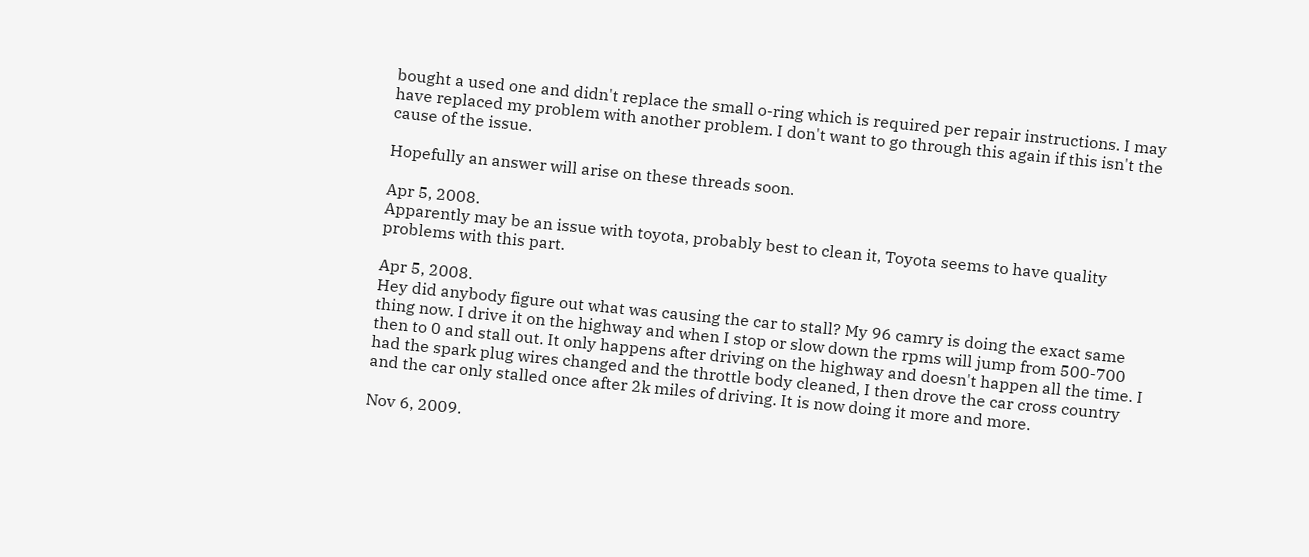bought a used one and didn't replace the small o-ring which is required per repair instructions. I may have replaced my problem with another problem. I don't want to go through this again if this isn't the cause of the issue.

Hopefully an answer will arise on these threads soon.

Apr 5, 2008.
Apparently may be an issue with toyota, probably best to clean it, Toyota seems to have quality problems with this part.

Apr 5, 2008.
Hey did anybody figure out what was causing the car to stall? My 96 camry is doing the exact same thing now. I drive it on the highway and when I stop or slow down the rpms will jump from 500-700 then to 0 and stall out. It only happens after driving on the highway and doesn't happen all the time. I had the spark plug wires changed and the throttle body cleaned, I then drove the car cross country and the car only stalled once after 2k miles of driving. It is now doing it more and more.

Nov 6, 2009.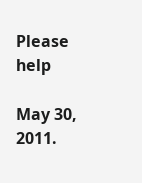Please help

May 30, 2011.